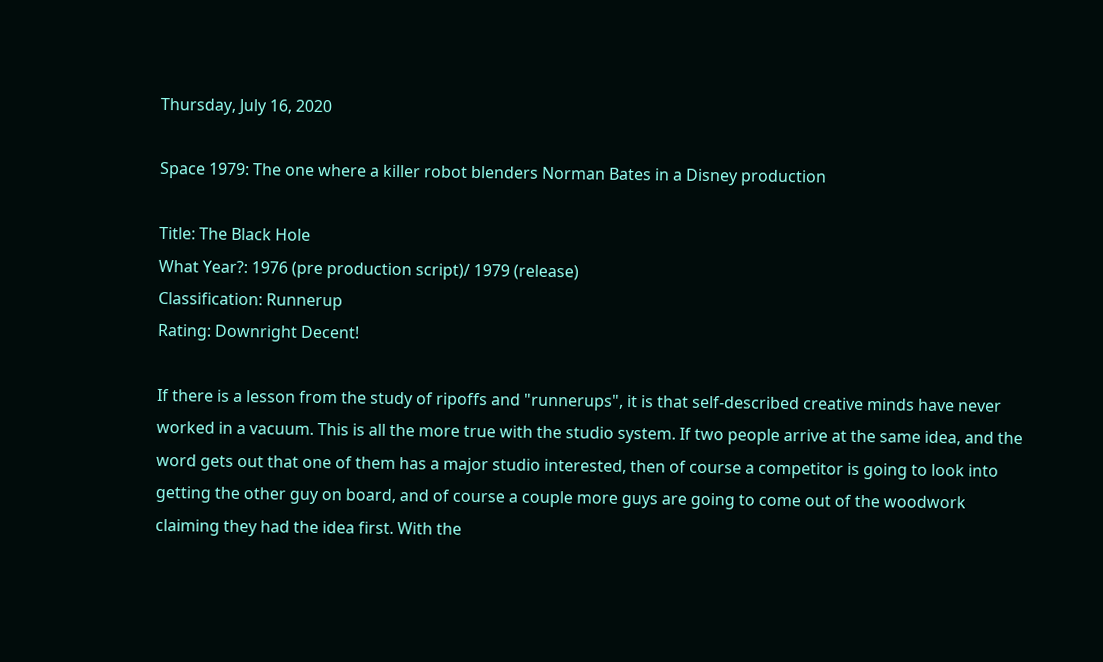Thursday, July 16, 2020

Space 1979: The one where a killer robot blenders Norman Bates in a Disney production

Title: The Black Hole
What Year?: 1976 (pre production script)/ 1979 (release)
Classification: Runnerup
Rating: Downright Decent!

If there is a lesson from the study of ripoffs and "runnerups", it is that self-described creative minds have never worked in a vacuum. This is all the more true with the studio system. If two people arrive at the same idea, and the word gets out that one of them has a major studio interested, then of course a competitor is going to look into getting the other guy on board, and of course a couple more guys are going to come out of the woodwork claiming they had the idea first. With the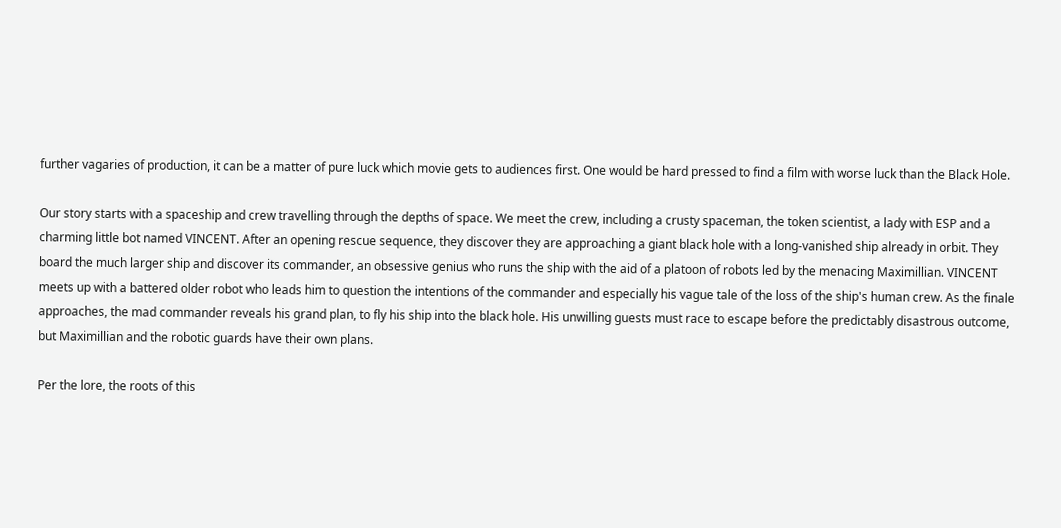further vagaries of production, it can be a matter of pure luck which movie gets to audiences first. One would be hard pressed to find a film with worse luck than the Black Hole.

Our story starts with a spaceship and crew travelling through the depths of space. We meet the crew, including a crusty spaceman, the token scientist, a lady with ESP and a charming little bot named VINCENT. After an opening rescue sequence, they discover they are approaching a giant black hole with a long-vanished ship already in orbit. They board the much larger ship and discover its commander, an obsessive genius who runs the ship with the aid of a platoon of robots led by the menacing Maximillian. VINCENT meets up with a battered older robot who leads him to question the intentions of the commander and especially his vague tale of the loss of the ship's human crew. As the finale approaches, the mad commander reveals his grand plan, to fly his ship into the black hole. His unwilling guests must race to escape before the predictably disastrous outcome, but Maximillian and the robotic guards have their own plans.

Per the lore, the roots of this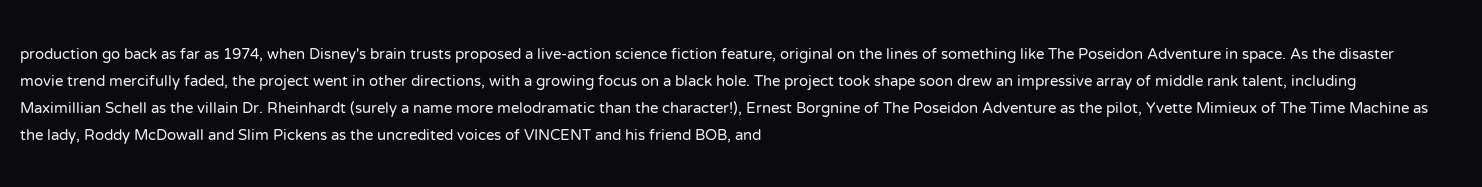production go back as far as 1974, when Disney's brain trusts proposed a live-action science fiction feature, original on the lines of something like The Poseidon Adventure in space. As the disaster movie trend mercifully faded, the project went in other directions, with a growing focus on a black hole. The project took shape soon drew an impressive array of middle rank talent, including Maximillian Schell as the villain Dr. Rheinhardt (surely a name more melodramatic than the character!), Ernest Borgnine of The Poseidon Adventure as the pilot, Yvette Mimieux of The Time Machine as the lady, Roddy McDowall and Slim Pickens as the uncredited voices of VINCENT and his friend BOB, and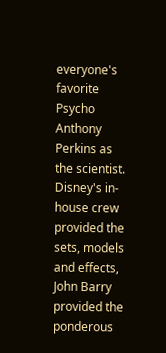everyone's favorite Psycho Anthony Perkins as the scientist. Disney's in-house crew provided the sets, models and effects, John Barry provided the ponderous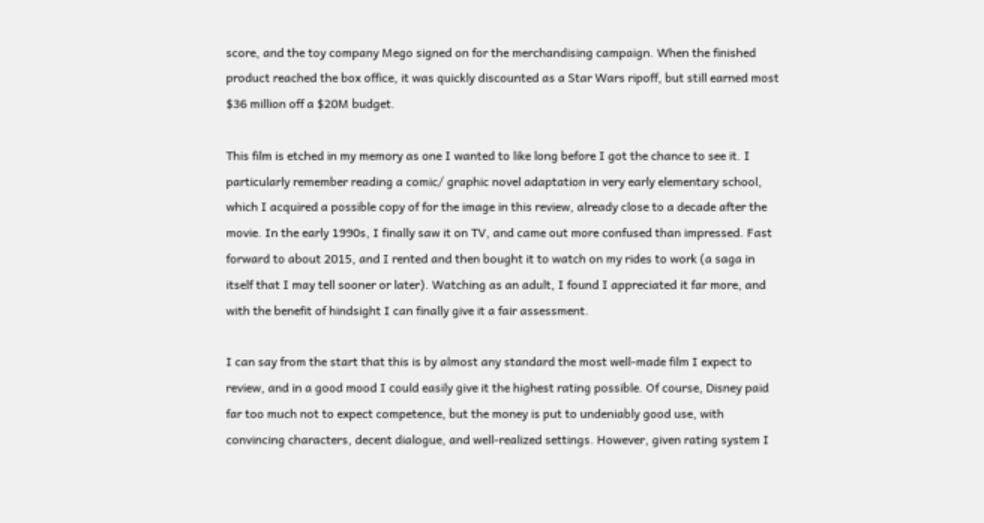score, and the toy company Mego signed on for the merchandising campaign. When the finished product reached the box office, it was quickly discounted as a Star Wars ripoff, but still earned most $36 million off a $20M budget.

This film is etched in my memory as one I wanted to like long before I got the chance to see it. I particularly remember reading a comic/ graphic novel adaptation in very early elementary school, which I acquired a possible copy of for the image in this review, already close to a decade after the movie. In the early 1990s, I finally saw it on TV, and came out more confused than impressed. Fast forward to about 2015, and I rented and then bought it to watch on my rides to work (a saga in itself that I may tell sooner or later). Watching as an adult, I found I appreciated it far more, and with the benefit of hindsight I can finally give it a fair assessment.

I can say from the start that this is by almost any standard the most well-made film I expect to review, and in a good mood I could easily give it the highest rating possible. Of course, Disney paid far too much not to expect competence, but the money is put to undeniably good use, with convincing characters, decent dialogue, and well-realized settings. However, given rating system I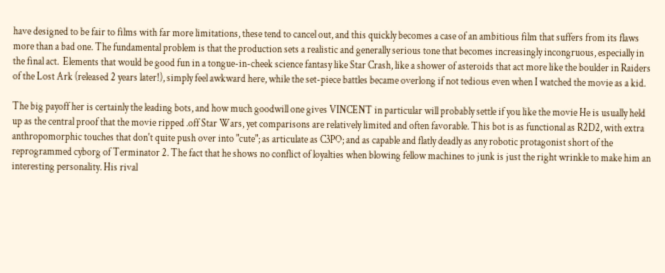have designed to be fair to films with far more limitations, these tend to cancel out, and this quickly becomes a case of an ambitious film that suffers from its flaws more than a bad one. The fundamental problem is that the production sets a realistic and generally serious tone that becomes increasingly incongruous, especially in the final act.  Elements that would be good fun in a tongue-in-cheek science fantasy like Star Crash, like a shower of asteroids that act more like the boulder in Raiders of the Lost Ark (released 2 years later!), simply feel awkward here, while the set-piece battles became overlong if not tedious even when I watched the movie as a kid.

The big payoff her is certainly the leading bots, and how much goodwill one gives VINCENT in particular will probably settle if you like the movie He is usually held up as the central proof that the movie ripped .off Star Wars, yet comparisons are relatively limited and often favorable. This bot is as functional as R2D2, with extra anthropomorphic touches that don't quite push over into "cute"; as articulate as C3PO; and as capable and flatly deadly as any robotic protagonist short of the reprogrammed cyborg of Terminator 2. The fact that he shows no conflict of loyalties when blowing fellow machines to junk is just the right wrinkle to make him an interesting personality. His rival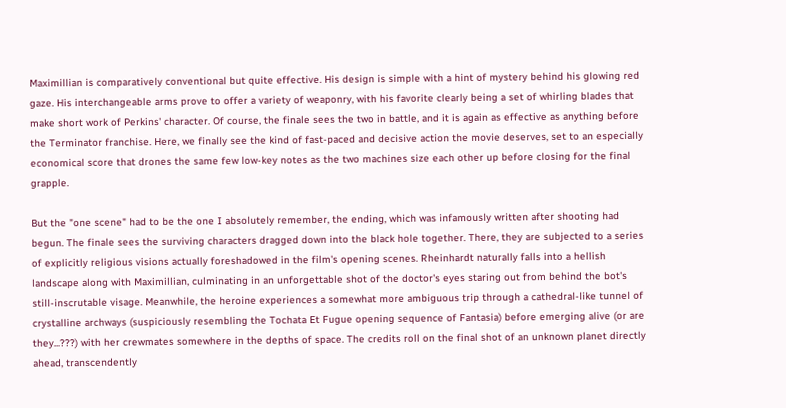Maximillian is comparatively conventional but quite effective. His design is simple with a hint of mystery behind his glowing red gaze. His interchangeable arms prove to offer a variety of weaponry, with his favorite clearly being a set of whirling blades that make short work of Perkins' character. Of course, the finale sees the two in battle, and it is again as effective as anything before the Terminator franchise. Here, we finally see the kind of fast-paced and decisive action the movie deserves, set to an especially economical score that drones the same few low-key notes as the two machines size each other up before closing for the final grapple.

But the "one scene" had to be the one I absolutely remember, the ending, which was infamously written after shooting had begun. The finale sees the surviving characters dragged down into the black hole together. There, they are subjected to a series of explicitly religious visions actually foreshadowed in the film's opening scenes. Rheinhardt naturally falls into a hellish landscape along with Maximillian, culminating in an unforgettable shot of the doctor's eyes staring out from behind the bot's still-inscrutable visage. Meanwhile, the heroine experiences a somewhat more ambiguous trip through a cathedral-like tunnel of crystalline archways (suspiciously resembling the Tochata Et Fugue opening sequence of Fantasia) before emerging alive (or are they...???) with her crewmates somewhere in the depths of space. The credits roll on the final shot of an unknown planet directly ahead, transcendently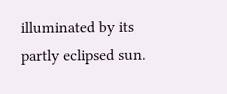illuminated by its partly eclipsed sun.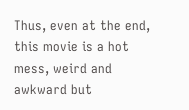Thus, even at the end, this movie is a hot mess, weird and awkward but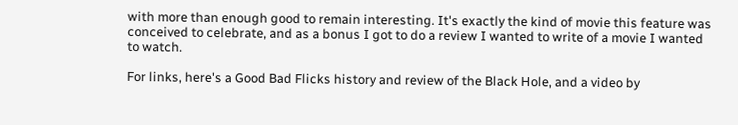with more than enough good to remain interesting. It's exactly the kind of movie this feature was conceived to celebrate, and as a bonus I got to do a review I wanted to write of a movie I wanted to watch.

For links, here's a Good Bad Flicks history and review of the Black Hole, and a video by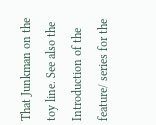That Junkman on the toy line. See also the Introduction of the feature/ series for the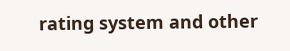rating system and other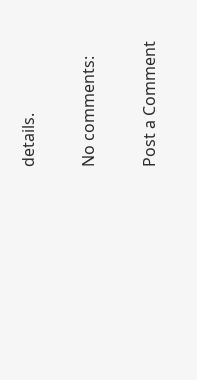details.

No comments:

Post a Comment